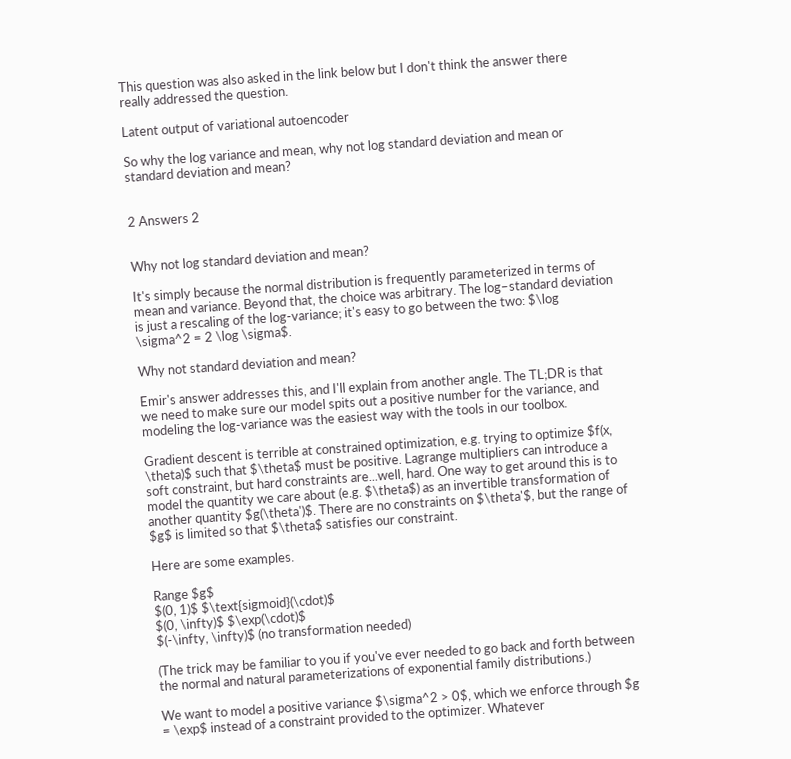This question was also asked in the link below but I don't think the answer there really addressed the question.

Latent output of variational autoencoder

So why the log variance and mean, why not log standard deviation and mean or standard deviation and mean?


2 Answers 2


Why not log standard deviation and mean?

It's simply because the normal distribution is frequently parameterized in terms of mean and variance. Beyond that, the choice was arbitrary. The log–standard deviation is just a rescaling of the log-variance; it's easy to go between the two: $\log \sigma^2 = 2 \log \sigma$.

Why not standard deviation and mean?

Emir's answer addresses this, and I'll explain from another angle. The TL;DR is that we need to make sure our model spits out a positive number for the variance, and modeling the log-variance was the easiest way with the tools in our toolbox.

Gradient descent is terrible at constrained optimization, e.g. trying to optimize $f(x, \theta)$ such that $\theta$ must be positive. Lagrange multipliers can introduce a soft constraint, but hard constraints are...well, hard. One way to get around this is to model the quantity we care about (e.g. $\theta$) as an invertible transformation of another quantity $g(\theta')$. There are no constraints on $\theta'$, but the range of $g$ is limited so that $\theta$ satisfies our constraint.

Here are some examples.

Range $g$
$(0, 1)$ $\text{sigmoid}(\cdot)$
$(0, \infty)$ $\exp(\cdot)$
$(-\infty, \infty)$ (no transformation needed)

(The trick may be familiar to you if you've ever needed to go back and forth between the normal and natural parameterizations of exponential family distributions.)

We want to model a positive variance $\sigma^2 > 0$, which we enforce through $g = \exp$ instead of a constraint provided to the optimizer. Whatever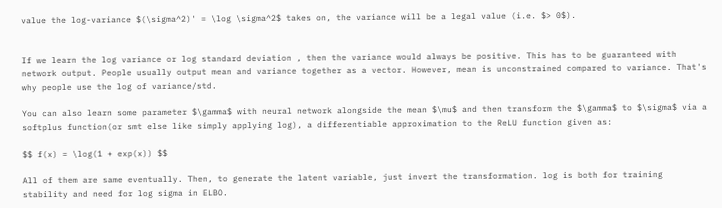value the log-variance $(\sigma^2)' = \log \sigma^2$ takes on, the variance will be a legal value (i.e. $> 0$).


If we learn the log variance or log standard deviation , then the variance would always be positive. This has to be guaranteed with network output. People usually output mean and variance together as a vector. However, mean is unconstrained compared to variance. That's why people use the log of variance/std.

You can also learn some parameter $\gamma$ with neural network alongside the mean $\mu$ and then transform the $\gamma$ to $\sigma$ via a softplus function(or smt else like simply applying log), a differentiable approximation to the ReLU function given as:

$$ f(x) = \log(1 + exp(x)) $$

All of them are same eventually. Then, to generate the latent variable, just invert the transformation. log is both for training stability and need for log sigma in ELBO.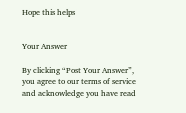Hope this helps


Your Answer

By clicking “Post Your Answer”, you agree to our terms of service and acknowledge you have read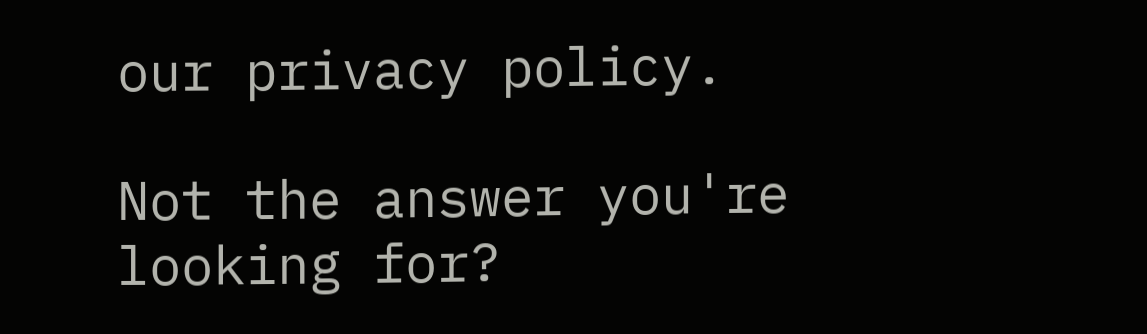our privacy policy.

Not the answer you're looking for?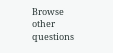Browse other questions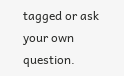tagged or ask your own question.